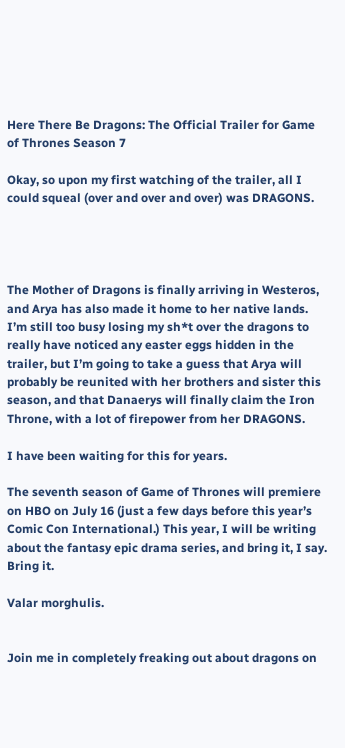Here There Be Dragons: The Official Trailer for Game of Thrones Season 7

Okay, so upon my first watching of the trailer, all I could squeal (over and over and over) was DRAGONS.




The Mother of Dragons is finally arriving in Westeros, and Arya has also made it home to her native lands. I’m still too busy losing my sh*t over the dragons to really have noticed any easter eggs hidden in the trailer, but I’m going to take a guess that Arya will probably be reunited with her brothers and sister this season, and that Danaerys will finally claim the Iron Throne, with a lot of firepower from her DRAGONS.

I have been waiting for this for years.

The seventh season of Game of Thrones will premiere on HBO on July 16 (just a few days before this year’s Comic Con International.) This year, I will be writing about the fantasy epic drama series, and bring it, I say. Bring it.

Valar morghulis.


Join me in completely freaking out about dragons on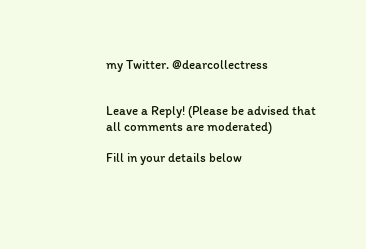my Twitter. @dearcollectress


Leave a Reply! (Please be advised that all comments are moderated)

Fill in your details below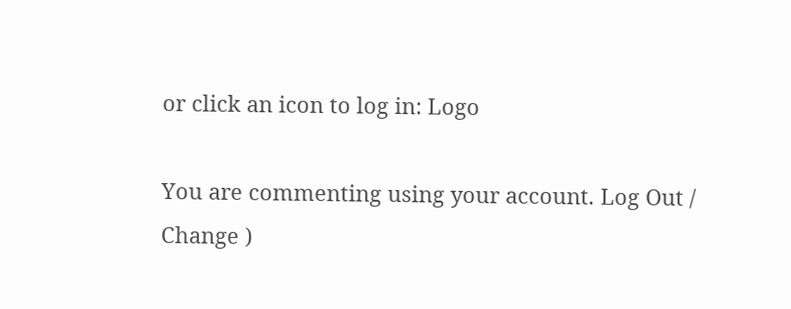or click an icon to log in: Logo

You are commenting using your account. Log Out /  Change )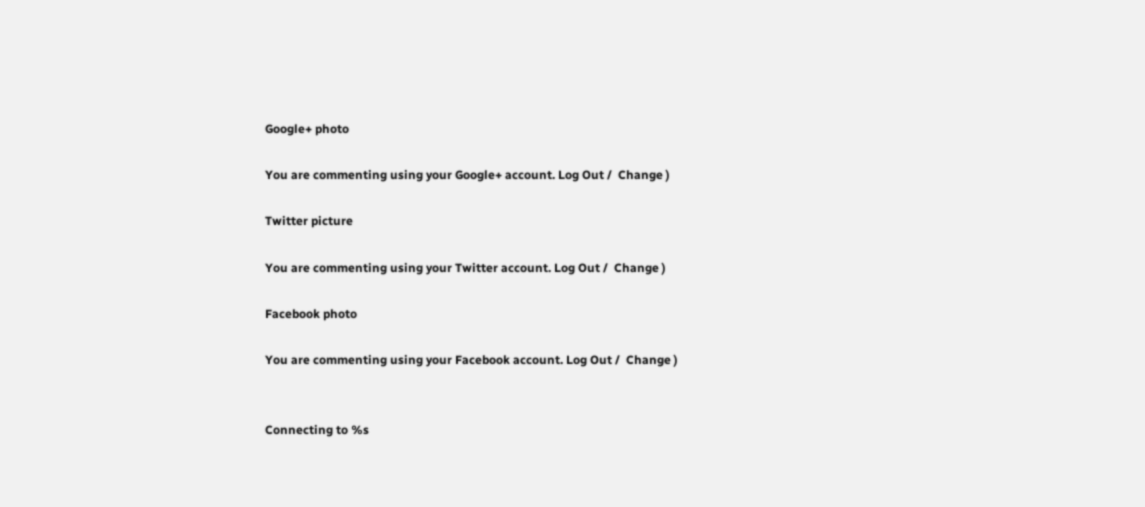Google+ photo

You are commenting using your Google+ account. Log Out /  Change )

Twitter picture

You are commenting using your Twitter account. Log Out /  Change )

Facebook photo

You are commenting using your Facebook account. Log Out /  Change )


Connecting to %s